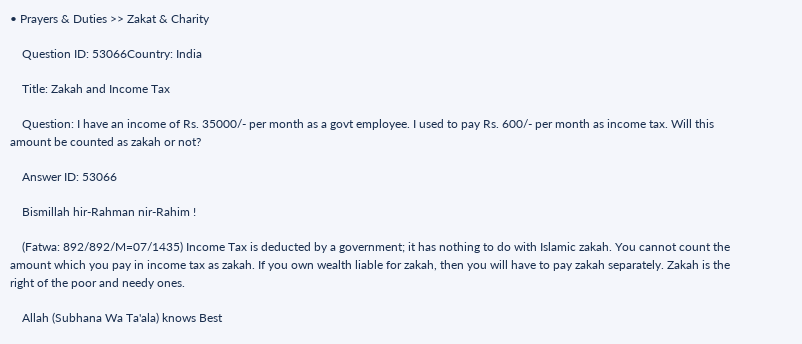• Prayers & Duties >> Zakat & Charity

    Question ID: 53066Country: India

    Title: Zakah and Income Tax

    Question: I have an income of Rs. 35000/- per month as a govt employee. I used to pay Rs. 600/- per month as income tax. Will this amount be counted as zakah or not?

    Answer ID: 53066

    Bismillah hir-Rahman nir-Rahim !

    (Fatwa: 892/892/M=07/1435) Income Tax is deducted by a government; it has nothing to do with Islamic zakah. You cannot count the amount which you pay in income tax as zakah. If you own wealth liable for zakah, then you will have to pay zakah separately. Zakah is the right of the poor and needy ones.

    Allah (Subhana Wa Ta'ala) knows Best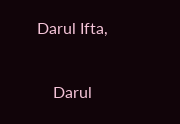Darul Ifta,

    Darul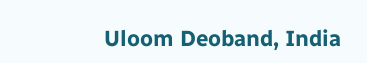Uloom Deoband, India